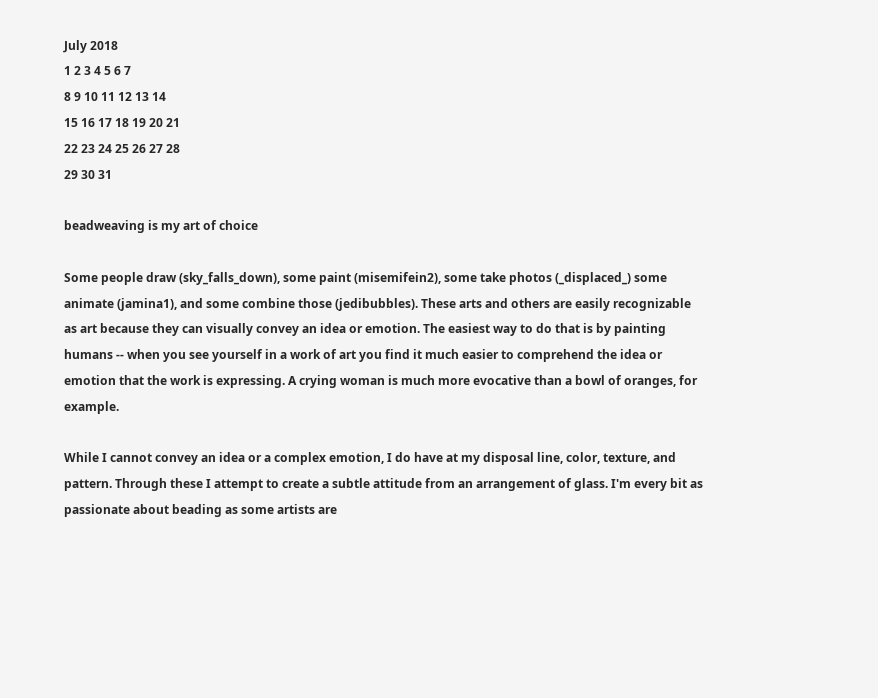July 2018
1 2 3 4 5 6 7
8 9 10 11 12 13 14
15 16 17 18 19 20 21
22 23 24 25 26 27 28
29 30 31

beadweaving is my art of choice

Some people draw (sky_falls_down), some paint (misemifein2), some take photos (_displaced_) some animate (jamina1), and some combine those (jedibubbles). These arts and others are easily recognizable as art because they can visually convey an idea or emotion. The easiest way to do that is by painting humans -- when you see yourself in a work of art you find it much easier to comprehend the idea or emotion that the work is expressing. A crying woman is much more evocative than a bowl of oranges, for example.

While I cannot convey an idea or a complex emotion, I do have at my disposal line, color, texture, and pattern. Through these I attempt to create a subtle attitude from an arrangement of glass. I'm every bit as passionate about beading as some artists are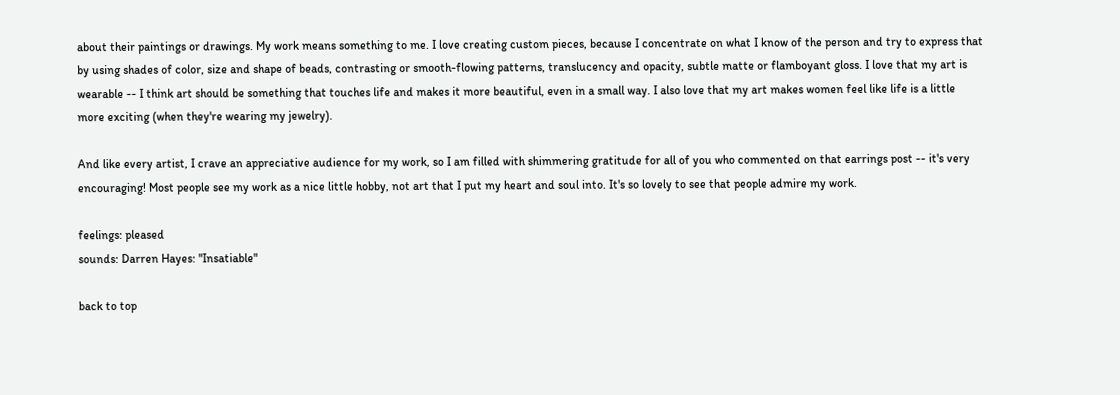about their paintings or drawings. My work means something to me. I love creating custom pieces, because I concentrate on what I know of the person and try to express that by using shades of color, size and shape of beads, contrasting or smooth-flowing patterns, translucency and opacity, subtle matte or flamboyant gloss. I love that my art is wearable -- I think art should be something that touches life and makes it more beautiful, even in a small way. I also love that my art makes women feel like life is a little more exciting (when they're wearing my jewelry).

And like every artist, I crave an appreciative audience for my work, so I am filled with shimmering gratitude for all of you who commented on that earrings post -- it's very encouraging! Most people see my work as a nice little hobby, not art that I put my heart and soul into. It's so lovely to see that people admire my work.

feelings: pleased
sounds: Darren Hayes: "Insatiable"

back to top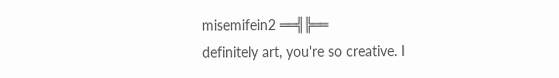misemifein2 ══╣╠══
definitely art, you're so creative. I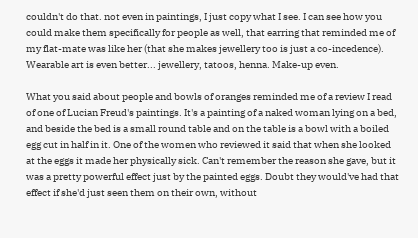couldn't do that. not even in paintings, I just copy what I see. I can see how you could make them specifically for people as well, that earring that reminded me of my flat-mate was like her (that she makes jewellery too is just a co-incedence). Wearable art is even better... jewellery, tatoos, henna. Make-up even.

What you said about people and bowls of oranges reminded me of a review I read of one of Lucian Freud's paintings. It's a painting of a naked woman lying on a bed, and beside the bed is a small round table and on the table is a bowl with a boiled egg cut in half in it. One of the women who reviewed it said that when she looked at the eggs it made her physically sick. Can't remember the reason she gave, but it was a pretty powerful effect just by the painted eggs. Doubt they would've had that effect if she'd just seen them on their own, without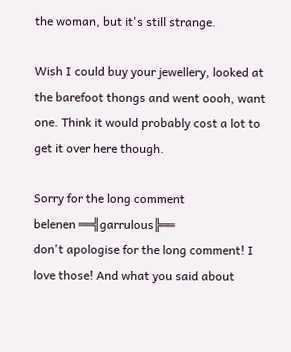the woman, but it's still strange.

Wish I could buy your jewellery, looked at the barefoot thongs and went oooh, want one. Think it would probably cost a lot to get it over here though.

Sorry for the long comment
belenen ══╣garrulous╠══
don't apologise for the long comment! I love those! And what you said about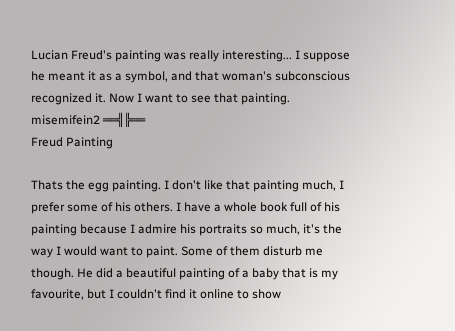Lucian Freud's painting was really interesting... I suppose he meant it as a symbol, and that woman's subconscious recognized it. Now I want to see that painting.
misemifein2 ══╣╠══
Freud Painting

Thats the egg painting. I don't like that painting much, I prefer some of his others. I have a whole book full of his painting because I admire his portraits so much, it's the way I would want to paint. Some of them disturb me though. He did a beautiful painting of a baby that is my favourite, but I couldn't find it online to show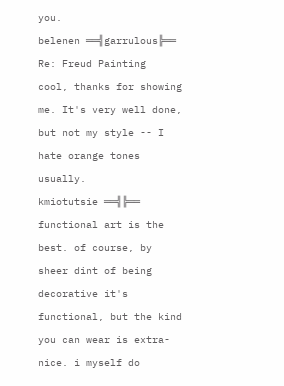you.
belenen ══╣garrulous╠══
Re: Freud Painting
cool, thanks for showing me. It's very well done, but not my style -- I hate orange tones usually.
kmiotutsie ══╣╠══
functional art is the best. of course, by sheer dint of being decorative it's functional, but the kind you can wear is extra-nice. i myself do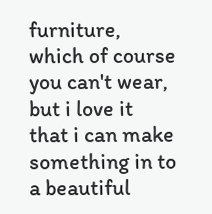furniture, which of course you can't wear, but i love it that i can make something in to a beautiful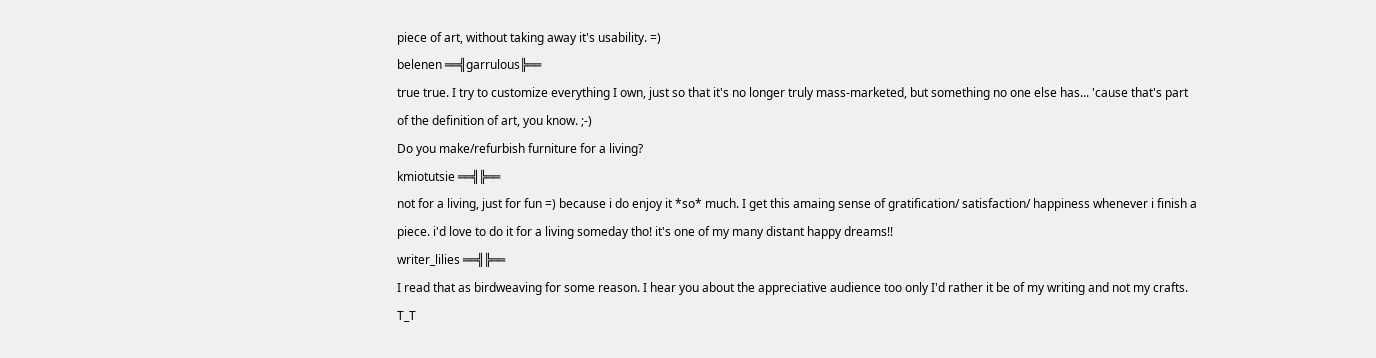piece of art, without taking away it's usability. =)
belenen ══╣garrulous╠══
true true. I try to customize everything I own, just so that it's no longer truly mass-marketed, but something no one else has... 'cause that's part of the definition of art, you know. ;-)
Do you make/refurbish furniture for a living?
kmiotutsie ══╣╠══
not for a living, just for fun =) because i do enjoy it *so* much. I get this amaing sense of gratification/ satisfaction/ happiness whenever i finish a piece. i'd love to do it for a living someday tho! it's one of my many distant happy dreams!!
writer_lilies ══╣╠══
I read that as birdweaving for some reason. I hear you about the appreciative audience too only I'd rather it be of my writing and not my crafts. T_T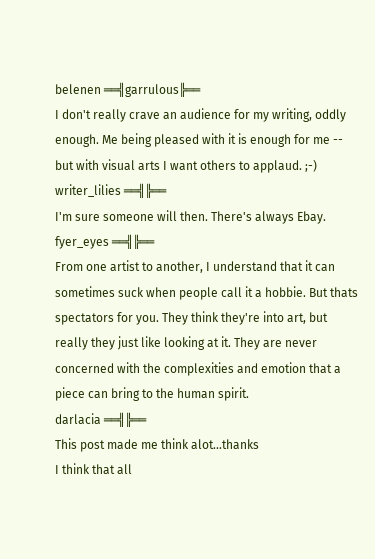belenen ══╣garrulous╠══
I don't really crave an audience for my writing, oddly enough. Me being pleased with it is enough for me -- but with visual arts I want others to applaud. ;-)
writer_lilies ══╣╠══
I'm sure someone will then. There's always Ebay.
fyer_eyes ══╣╠══
From one artist to another, I understand that it can sometimes suck when people call it a hobbie. But thats spectators for you. They think they're into art, but really they just like looking at it. They are never concerned with the complexities and emotion that a piece can bring to the human spirit.
darlacia ══╣╠══
This post made me think alot...thanks
I think that all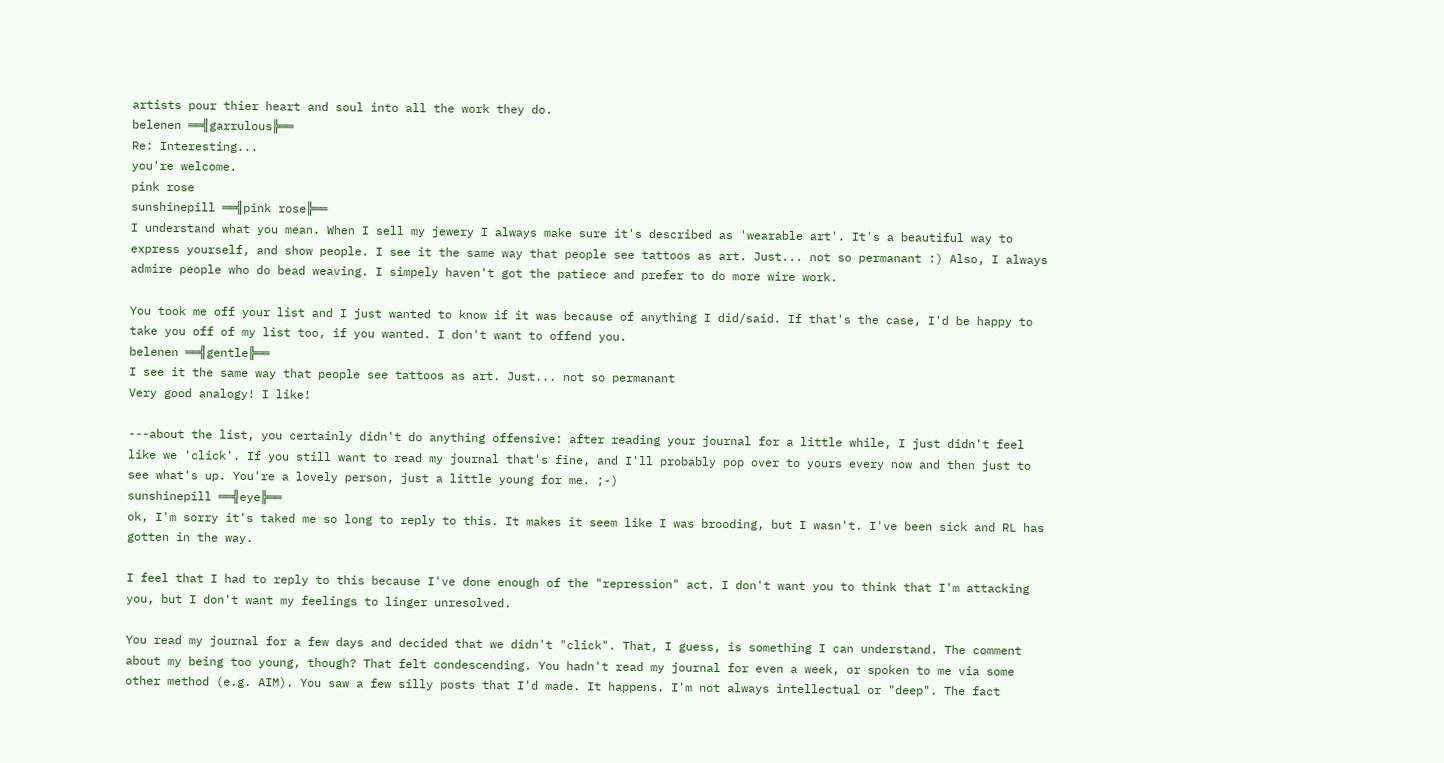artists pour thier heart and soul into all the work they do.
belenen ══╣garrulous╠══
Re: Interesting...
you're welcome.
pink rose
sunshinepill ══╣pink rose╠══
I understand what you mean. When I sell my jewery I always make sure it's described as 'wearable art'. It's a beautiful way to express yourself, and show people. I see it the same way that people see tattoos as art. Just... not so permanant :) Also, I always admire people who do bead weaving. I simpely haven't got the patiece and prefer to do more wire work.

You took me off your list and I just wanted to know if it was because of anything I did/said. If that's the case, I'd be happy to take you off of my list too, if you wanted. I don't want to offend you.
belenen ══╣gentle╠══
I see it the same way that people see tattoos as art. Just... not so permanant
Very good analogy! I like!

---about the list, you certainly didn't do anything offensive: after reading your journal for a little while, I just didn't feel like we 'click'. If you still want to read my journal that's fine, and I'll probably pop over to yours every now and then just to see what's up. You're a lovely person, just a little young for me. ;-)
sunshinepill ══╣eye╠══
ok, I'm sorry it's taked me so long to reply to this. It makes it seem like I was brooding, but I wasn't. I've been sick and RL has gotten in the way.

I feel that I had to reply to this because I've done enough of the "repression" act. I don't want you to think that I'm attacking you, but I don't want my feelings to linger unresolved.

You read my journal for a few days and decided that we didn't "click". That, I guess, is something I can understand. The comment about my being too young, though? That felt condescending. You hadn't read my journal for even a week, or spoken to me via some other method (e.g. AIM). You saw a few silly posts that I'd made. It happens. I'm not always intellectual or "deep". The fact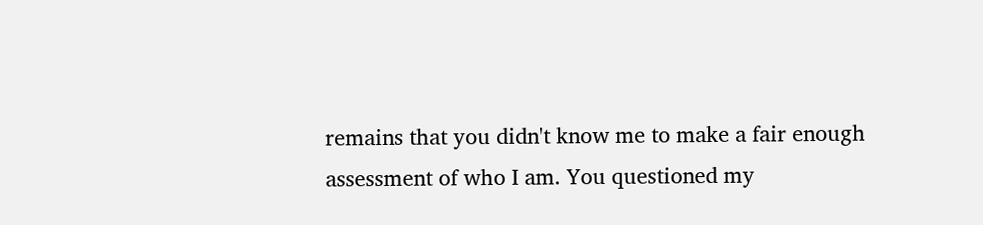remains that you didn't know me to make a fair enough assessment of who I am. You questioned my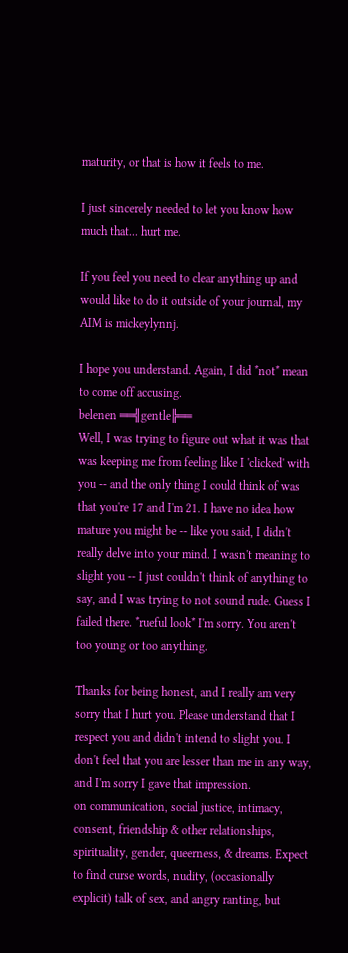maturity, or that is how it feels to me.

I just sincerely needed to let you know how much that... hurt me.

If you feel you need to clear anything up and would like to do it outside of your journal, my AIM is mickeylynnj.

I hope you understand. Again, I did *not* mean to come off accusing.
belenen ══╣gentle╠══
Well, I was trying to figure out what it was that was keeping me from feeling like I 'clicked' with you -- and the only thing I could think of was that you're 17 and I'm 21. I have no idea how mature you might be -- like you said, I didn't really delve into your mind. I wasn't meaning to slight you -- I just couldn't think of anything to say, and I was trying to not sound rude. Guess I failed there. *rueful look* I'm sorry. You aren't too young or too anything.

Thanks for being honest, and I really am very sorry that I hurt you. Please understand that I respect you and didn't intend to slight you. I don't feel that you are lesser than me in any way, and I'm sorry I gave that impression.
on communication, social justice, intimacy, consent, friendship & other relationships, spirituality, gender, queerness, & dreams. Expect to find curse words, nudity, (occasionally explicit) talk of sex, and angry ranting, but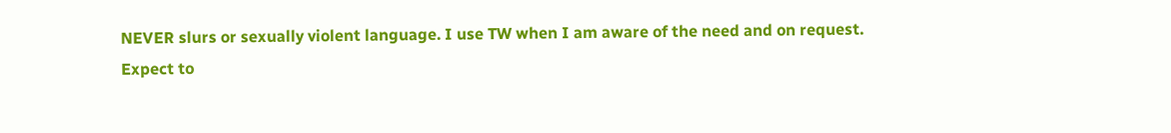NEVER slurs or sexually violent language. I use TW when I am aware of the need and on request.
Expect to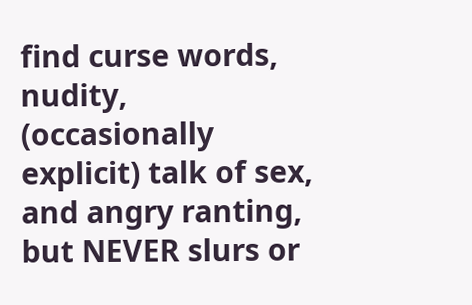find curse words, nudity, (occasionally explicit) talk of sex, and angry ranting, but NEVER slurs or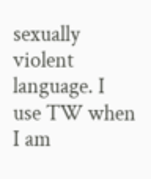sexually violent language. I use TW when I am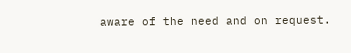aware of the need and on request.